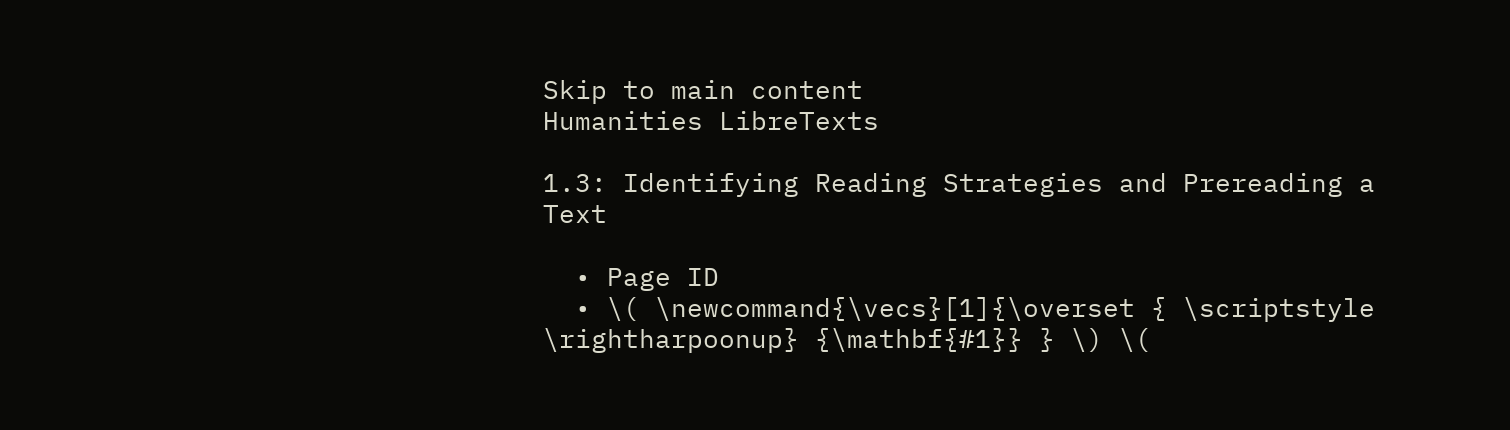Skip to main content
Humanities LibreTexts

1.3: Identifying Reading Strategies and Prereading a Text

  • Page ID
  • \( \newcommand{\vecs}[1]{\overset { \scriptstyle \rightharpoonup} {\mathbf{#1}} } \) \(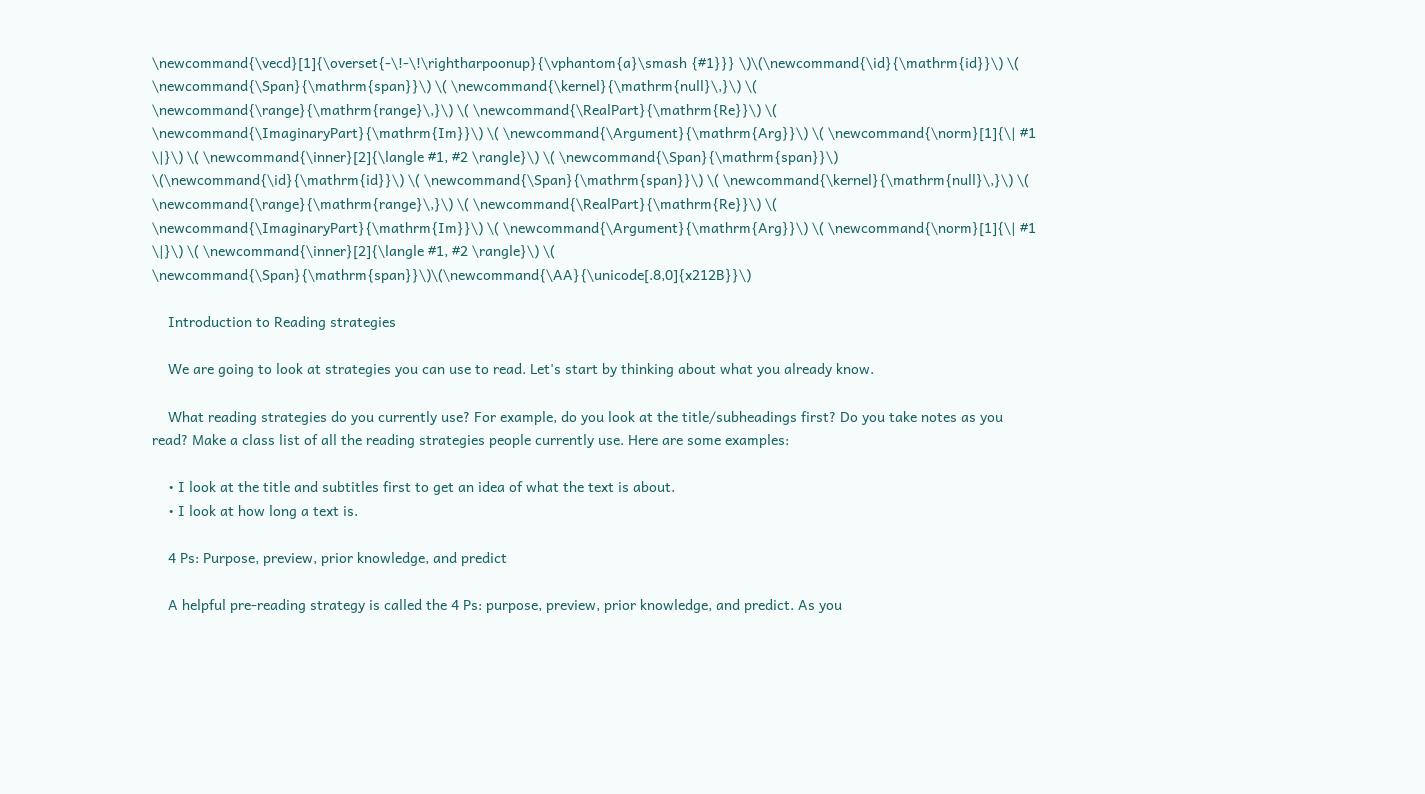\newcommand{\vecd}[1]{\overset{-\!-\!\rightharpoonup}{\vphantom{a}\smash {#1}}} \)\(\newcommand{\id}{\mathrm{id}}\) \( \newcommand{\Span}{\mathrm{span}}\) \( \newcommand{\kernel}{\mathrm{null}\,}\) \( \newcommand{\range}{\mathrm{range}\,}\) \( \newcommand{\RealPart}{\mathrm{Re}}\) \( \newcommand{\ImaginaryPart}{\mathrm{Im}}\) \( \newcommand{\Argument}{\mathrm{Arg}}\) \( \newcommand{\norm}[1]{\| #1 \|}\) \( \newcommand{\inner}[2]{\langle #1, #2 \rangle}\) \( \newcommand{\Span}{\mathrm{span}}\) \(\newcommand{\id}{\mathrm{id}}\) \( \newcommand{\Span}{\mathrm{span}}\) \( \newcommand{\kernel}{\mathrm{null}\,}\) \( \newcommand{\range}{\mathrm{range}\,}\) \( \newcommand{\RealPart}{\mathrm{Re}}\) \( \newcommand{\ImaginaryPart}{\mathrm{Im}}\) \( \newcommand{\Argument}{\mathrm{Arg}}\) \( \newcommand{\norm}[1]{\| #1 \|}\) \( \newcommand{\inner}[2]{\langle #1, #2 \rangle}\) \( \newcommand{\Span}{\mathrm{span}}\)\(\newcommand{\AA}{\unicode[.8,0]{x212B}}\)

    Introduction to Reading strategies

    We are going to look at strategies you can use to read. Let's start by thinking about what you already know.

    What reading strategies do you currently use? For example, do you look at the title/subheadings first? Do you take notes as you read? Make a class list of all the reading strategies people currently use. Here are some examples:

    • I look at the title and subtitles first to get an idea of what the text is about.
    • I look at how long a text is.

    4 Ps: Purpose, preview, prior knowledge, and predict

    A helpful pre-reading strategy is called the 4 Ps: purpose, preview, prior knowledge, and predict. As you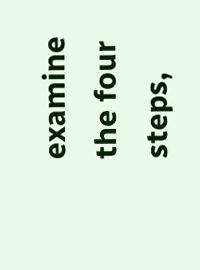examine the four steps,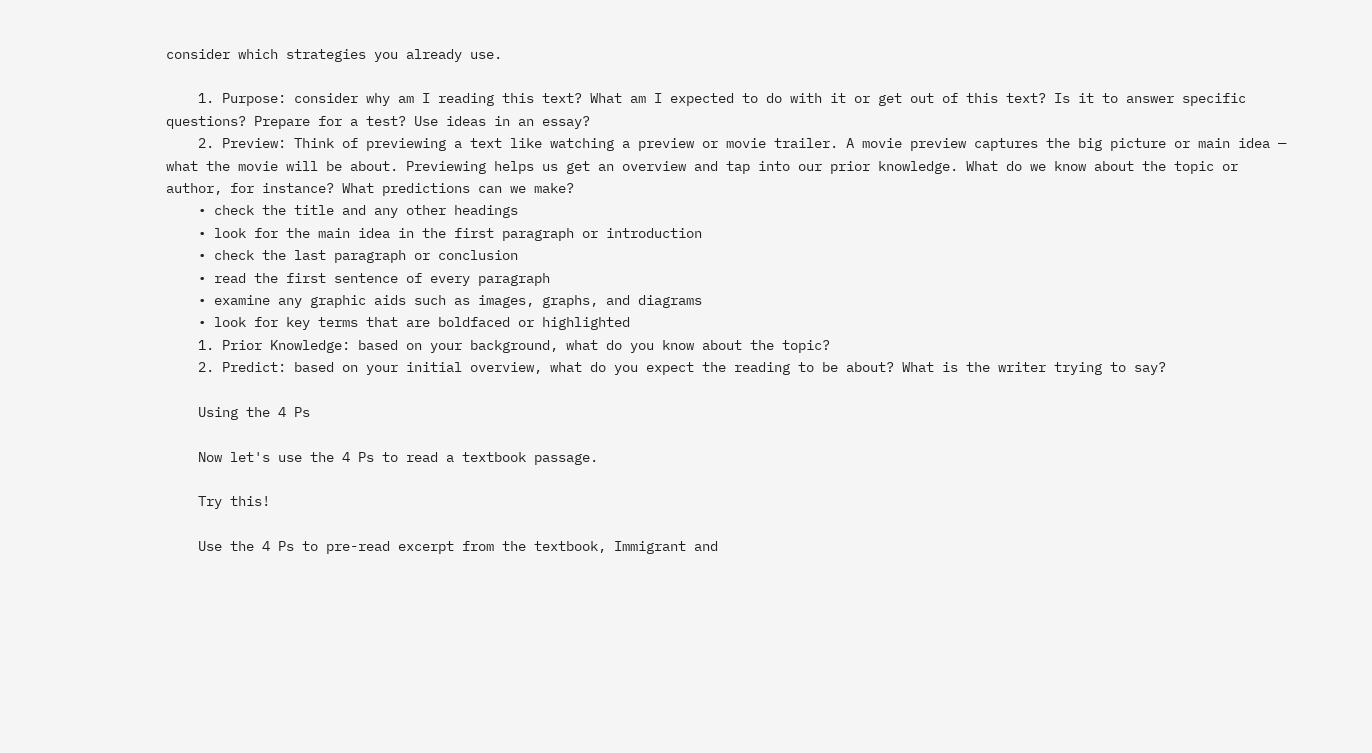consider which strategies you already use.

    1. Purpose: consider why am I reading this text? What am I expected to do with it or get out of this text? Is it to answer specific questions? Prepare for a test? Use ideas in an essay?
    2. Preview: Think of previewing a text like watching a preview or movie trailer. A movie preview captures the big picture or main idea — what the movie will be about. Previewing helps us get an overview and tap into our prior knowledge. What do we know about the topic or author, for instance? What predictions can we make?
    • check the title and any other headings
    • look for the main idea in the first paragraph or introduction
    • check the last paragraph or conclusion
    • read the first sentence of every paragraph
    • examine any graphic aids such as images, graphs, and diagrams
    • look for key terms that are boldfaced or highlighted
    1. Prior Knowledge: based on your background, what do you know about the topic?
    2. Predict: based on your initial overview, what do you expect the reading to be about? What is the writer trying to say?

    Using the 4 Ps

    Now let's use the 4 Ps to read a textbook passage.

    Try this!

    Use the 4 Ps to pre-read excerpt from the textbook, Immigrant and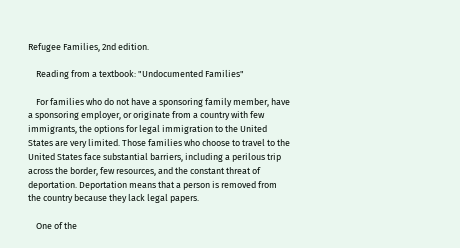Refugee Families, 2nd edition.

    Reading from a textbook: "Undocumented Families"

    For families who do not have a sponsoring family member, have a sponsoring employer, or originate from a country with few immigrants, the options for legal immigration to the United States are very limited. Those families who choose to travel to the United States face substantial barriers, including a perilous trip across the border, few resources, and the constant threat of deportation. Deportation means that a person is removed from the country because they lack legal papers.

    One of the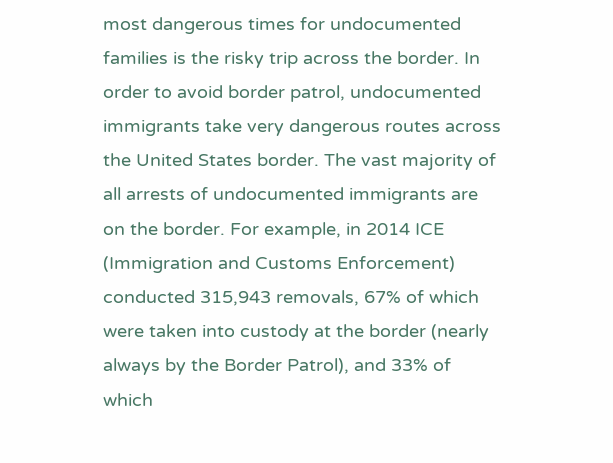most dangerous times for undocumented families is the risky trip across the border. In order to avoid border patrol, undocumented immigrants take very dangerous routes across the United States border. The vast majority of all arrests of undocumented immigrants are on the border. For example, in 2014 ICE (Immigration and Customs Enforcement) conducted 315,943 removals, 67% of which were taken into custody at the border (nearly always by the Border Patrol), and 33% of which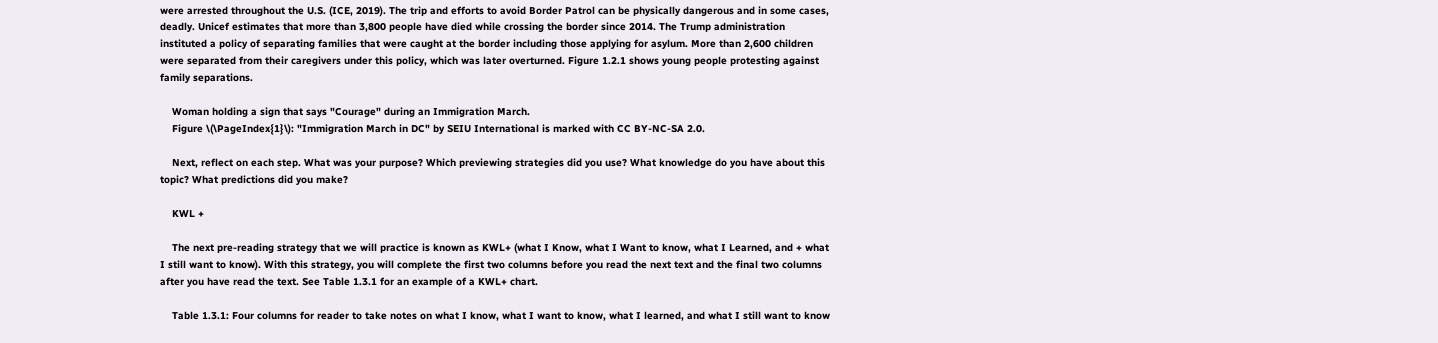were arrested throughout the U.S. (ICE, 2019). The trip and efforts to avoid Border Patrol can be physically dangerous and in some cases, deadly. Unicef estimates that more than 3,800 people have died while crossing the border since 2014. The Trump administration instituted a policy of separating families that were caught at the border including those applying for asylum. More than 2,600 children were separated from their caregivers under this policy, which was later overturned. Figure 1.2.1 shows young people protesting against family separations.

    Woman holding a sign that says "Courage" during an Immigration March.
    Figure \(\PageIndex{1}\): "Immigration March in DC" by SEIU International is marked with CC BY-NC-SA 2.0.

    Next, reflect on each step. What was your purpose? Which previewing strategies did you use? What knowledge do you have about this topic? What predictions did you make?

    KWL +

    The next pre-reading strategy that we will practice is known as KWL+ (what I Know, what I Want to know, what I Learned, and + what I still want to know). With this strategy, you will complete the first two columns before you read the next text and the final two columns after you have read the text. See Table 1.3.1 for an example of a KWL+ chart.

    Table 1.3.1: Four columns for reader to take notes on what I know, what I want to know, what I learned, and what I still want to know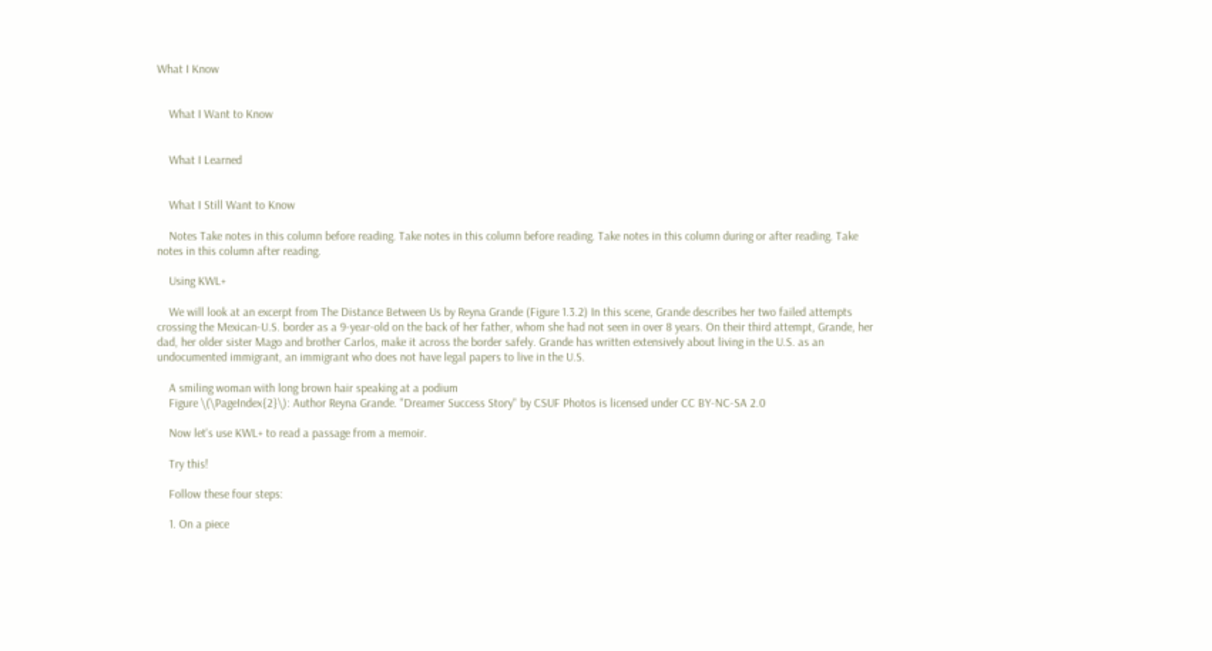What I Know


    What I Want to Know


    What I Learned


    What I Still Want to Know

    Notes Take notes in this column before reading. Take notes in this column before reading. Take notes in this column during or after reading. Take notes in this column after reading.

    Using KWL+

    We will look at an excerpt from The Distance Between Us by Reyna Grande (Figure 1.3.2) In this scene, Grande describes her two failed attempts crossing the Mexican-U.S. border as a 9-year-old on the back of her father, whom she had not seen in over 8 years. On their third attempt, Grande, her dad, her older sister Mago and brother Carlos, make it across the border safely. Grande has written extensively about living in the U.S. as an undocumented immigrant, an immigrant who does not have legal papers to live in the U.S.

    A smiling woman with long brown hair speaking at a podium
    Figure \(\PageIndex{2}\): Author Reyna Grande. "Dreamer Success Story" by CSUF Photos is licensed under CC BY-NC-SA 2.0

    Now let's use KWL+ to read a passage from a memoir.

    Try this!

    Follow these four steps:

    1. On a piece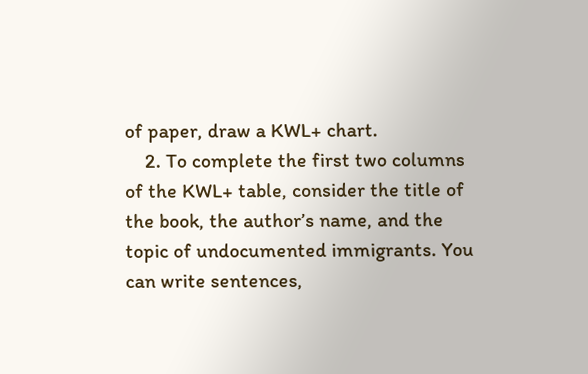of paper, draw a KWL+ chart.
    2. To complete the first two columns of the KWL+ table, consider the title of the book, the author’s name, and the topic of undocumented immigrants. You can write sentences,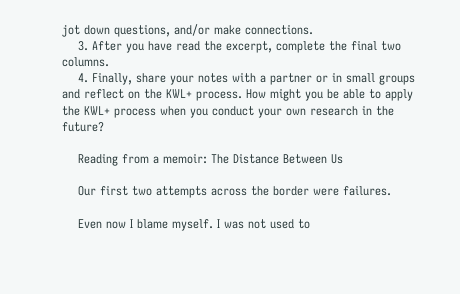jot down questions, and/or make connections.
    3. After you have read the excerpt, complete the final two columns.
    4. Finally, share your notes with a partner or in small groups and reflect on the KWL+ process. How might you be able to apply the KWL+ process when you conduct your own research in the future?

    Reading from a memoir: The Distance Between Us

    Our first two attempts across the border were failures.

    Even now I blame myself. I was not used to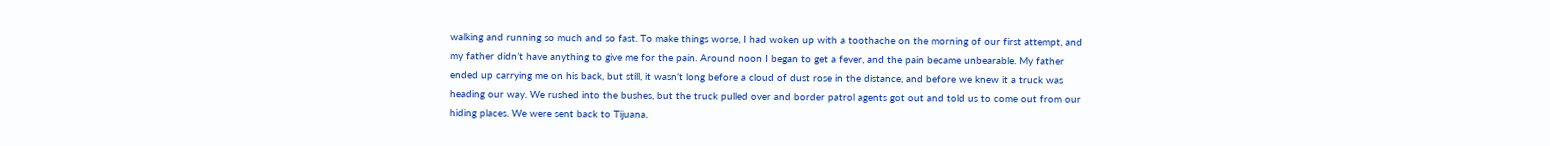walking and running so much and so fast. To make things worse, I had woken up with a toothache on the morning of our first attempt, and my father didn’t have anything to give me for the pain. Around noon I began to get a fever, and the pain became unbearable. My father ended up carrying me on his back, but still, it wasn’t long before a cloud of dust rose in the distance, and before we knew it a truck was heading our way. We rushed into the bushes, but the truck pulled over and border patrol agents got out and told us to come out from our hiding places. We were sent back to Tijuana.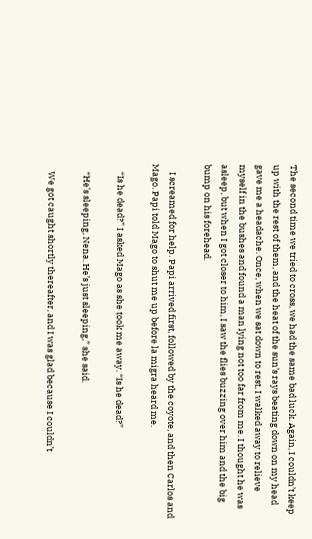The second time we tried to cross, we had the same bad luck. Again, I couldn’t keep up with the rest of them, and the heat of the sun’s rays beating down on my head gave me a headache. Once, when we sat down to rest, I walked away to relieve myself in the bushes and found a man lying not too far from me. I thought he was asleep, but when I got closer to him, I saw the flies buzzing over him and the big bump on his forehead.

    I screamed for help. Papi arrived first, followed by the coyote, and then Carlos and Mago. Papi told Mago to shut me up before la migra heard me.

    “Is he dead?” I asked Mago as she took me away. “Is he dead?”

    “He’s sleeping, Nena. He’s just sleeping,” she said.

    We got caught shortly thereafter, and I was glad because I couldn’t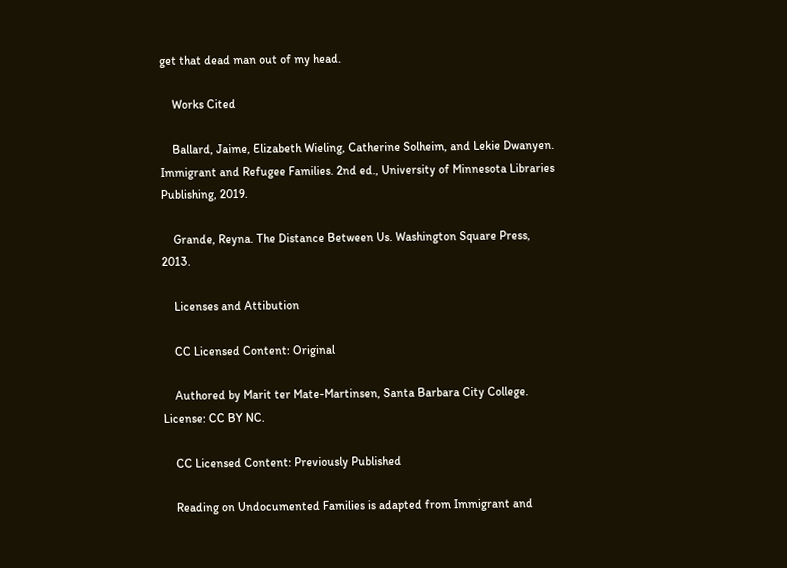get that dead man out of my head.

    Works Cited

    Ballard, Jaime, Elizabeth Wieling, Catherine Solheim, and Lekie Dwanyen. Immigrant and Refugee Families. 2nd ed., University of Minnesota Libraries Publishing, 2019.

    Grande, Reyna. The Distance Between Us. Washington Square Press, 2013.

    Licenses and Attibution

    CC Licensed Content: Original

    Authored by Marit ter Mate-Martinsen, Santa Barbara City College. License: CC BY NC.

    CC Licensed Content: Previously Published

    Reading on Undocumented Families is adapted from Immigrant and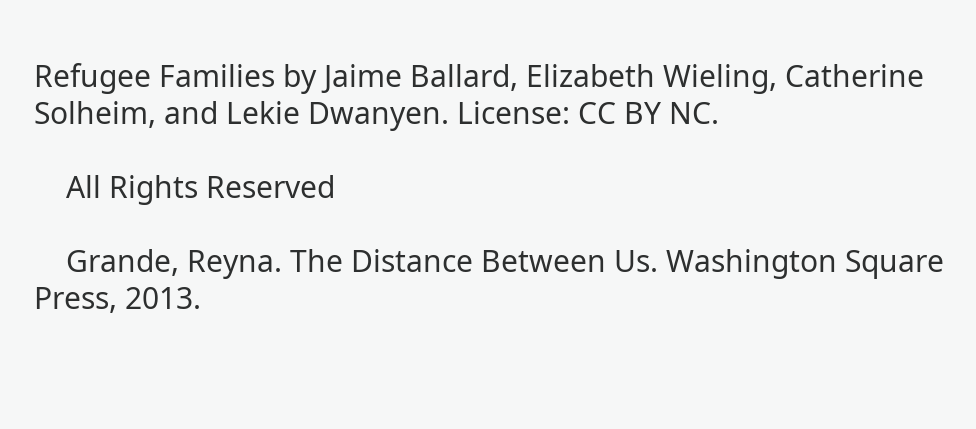Refugee Families by Jaime Ballard, Elizabeth Wieling, Catherine Solheim, and Lekie Dwanyen. License: CC BY NC.

    All Rights Reserved

    Grande, Reyna. The Distance Between Us. Washington Square Press, 2013.